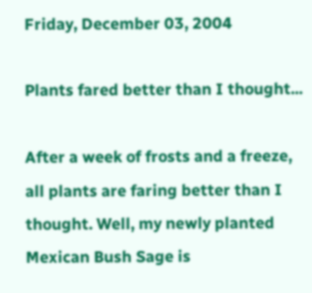Friday, December 03, 2004

Plants fared better than I thought...

After a week of frosts and a freeze, all plants are faring better than I thought. Well, my newly planted Mexican Bush Sage is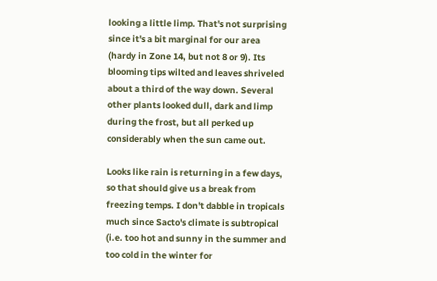looking a little limp. That's not surprising since it's a bit marginal for our area (hardy in Zone 14, but not 8 or 9). Its blooming tips wilted and leaves shriveled about a third of the way down. Several other plants looked dull, dark and limp during the frost, but all perked up considerably when the sun came out.

Looks like rain is returning in a few days, so that should give us a break from freezing temps. I don't dabble in tropicals much since Sacto's climate is subtropical (i.e. too hot and sunny in the summer and too cold in the winter for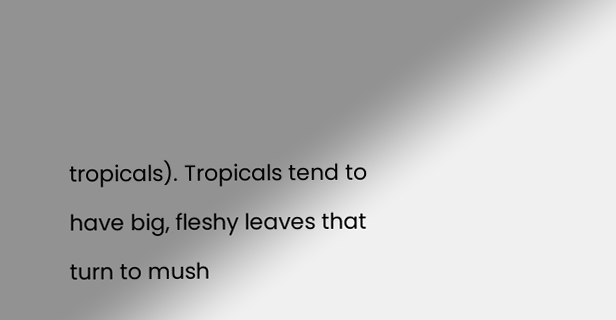tropicals). Tropicals tend to have big, fleshy leaves that turn to mush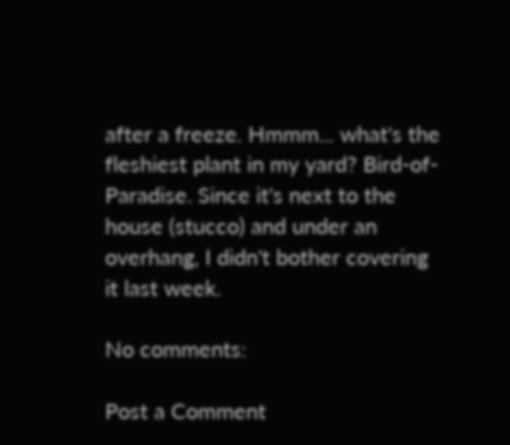after a freeze. Hmmm... what's the fleshiest plant in my yard? Bird-of-Paradise. Since it's next to the house (stucco) and under an overhang, I didn't bother covering it last week.

No comments:

Post a Comment